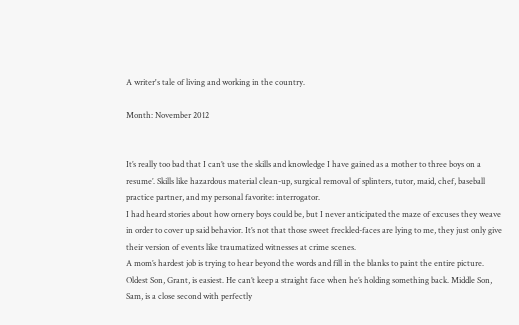A writer's tale of living and working in the country.

Month: November 2012


It’s really too bad that I can’t use the skills and knowledge I have gained as a mother to three boys on a resume’. Skills like hazardous material clean-up, surgical removal of splinters, tutor, maid, chef, baseball practice partner, and my personal favorite: interrogator.
I had heard stories about how ornery boys could be, but I never anticipated the maze of excuses they weave in order to cover up said behavior. It’s not that those sweet freckled-faces are lying to me, they just only give their version of events like traumatized witnesses at crime scenes.
A mom’s hardest job is trying to hear beyond the words and fill in the blanks to paint the entire picture. Oldest Son, Grant, is easiest. He can’t keep a straight face when he’s holding something back. Middle Son, Sam, is a close second with perfectly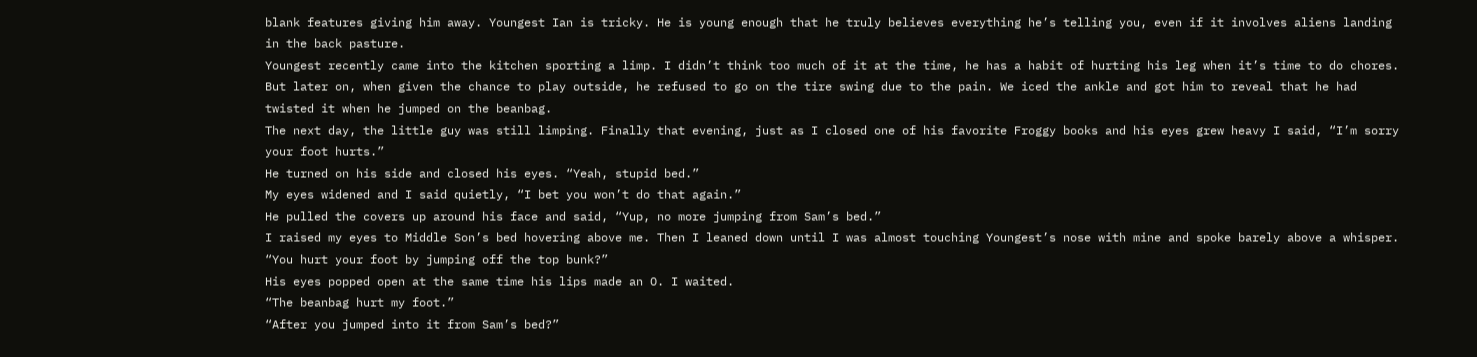blank features giving him away. Youngest Ian is tricky. He is young enough that he truly believes everything he’s telling you, even if it involves aliens landing in the back pasture.
Youngest recently came into the kitchen sporting a limp. I didn’t think too much of it at the time, he has a habit of hurting his leg when it’s time to do chores. But later on, when given the chance to play outside, he refused to go on the tire swing due to the pain. We iced the ankle and got him to reveal that he had twisted it when he jumped on the beanbag.
The next day, the little guy was still limping. Finally that evening, just as I closed one of his favorite Froggy books and his eyes grew heavy I said, “I’m sorry your foot hurts.”
He turned on his side and closed his eyes. “Yeah, stupid bed.”
My eyes widened and I said quietly, “I bet you won’t do that again.”
He pulled the covers up around his face and said, “Yup, no more jumping from Sam’s bed.”
I raised my eyes to Middle Son’s bed hovering above me. Then I leaned down until I was almost touching Youngest’s nose with mine and spoke barely above a whisper. “You hurt your foot by jumping off the top bunk?”
His eyes popped open at the same time his lips made an O. I waited.
“The beanbag hurt my foot.”
“After you jumped into it from Sam’s bed?”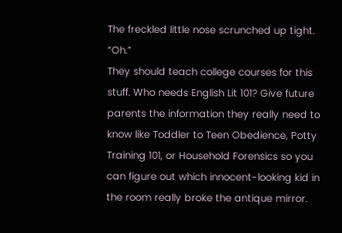The freckled little nose scrunched up tight. “Oh.”
They should teach college courses for this stuff. Who needs English Lit 101? Give future parents the information they really need to know like Toddler to Teen Obedience, Potty Training 101, or Household Forensics so you can figure out which innocent-looking kid in the room really broke the antique mirror.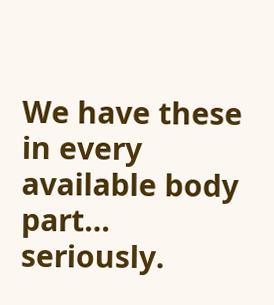We have these in every available body part… seriously.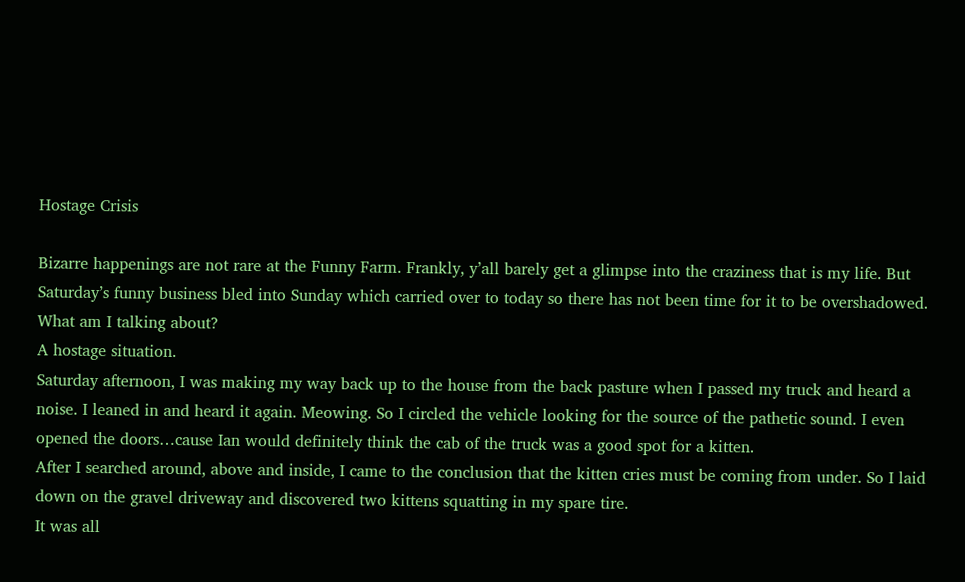Hostage Crisis

Bizarre happenings are not rare at the Funny Farm. Frankly, y’all barely get a glimpse into the craziness that is my life. But Saturday’s funny business bled into Sunday which carried over to today so there has not been time for it to be overshadowed.
What am I talking about?
A hostage situation.
Saturday afternoon, I was making my way back up to the house from the back pasture when I passed my truck and heard a noise. I leaned in and heard it again. Meowing. So I circled the vehicle looking for the source of the pathetic sound. I even opened the doors…cause Ian would definitely think the cab of the truck was a good spot for a kitten.
After I searched around, above and inside, I came to the conclusion that the kitten cries must be coming from under. So I laid down on the gravel driveway and discovered two kittens squatting in my spare tire.
It was all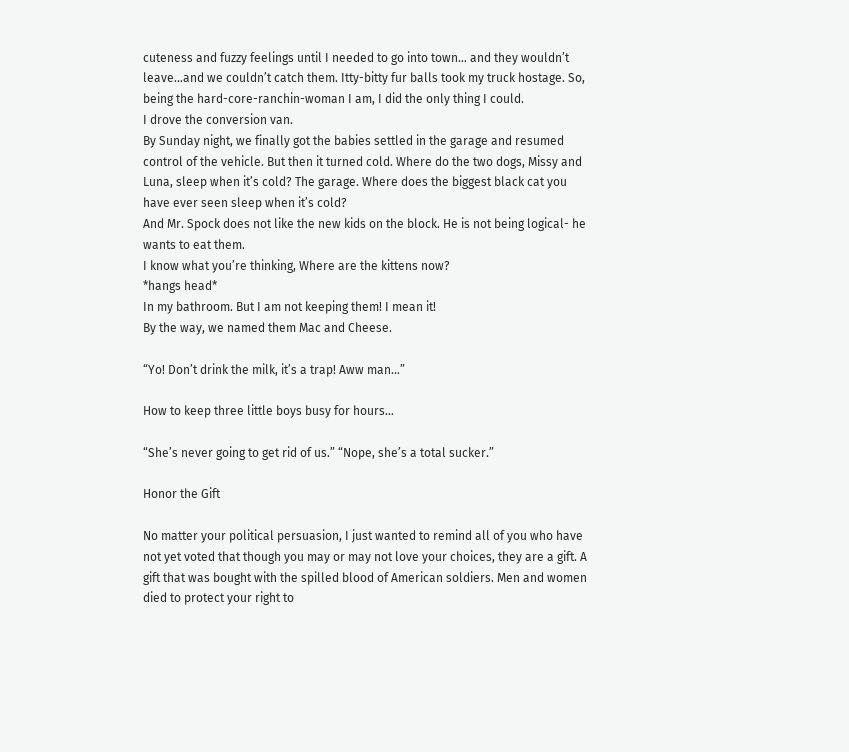cuteness and fuzzy feelings until I needed to go into town… and they wouldn’t leave…and we couldn’t catch them. Itty-bitty fur balls took my truck hostage. So, being the hard-core-ranchin-woman I am, I did the only thing I could.
I drove the conversion van.
By Sunday night, we finally got the babies settled in the garage and resumed control of the vehicle. But then it turned cold. Where do the two dogs, Missy and Luna, sleep when it’s cold? The garage. Where does the biggest black cat you have ever seen sleep when it’s cold?
And Mr. Spock does not like the new kids on the block. He is not being logical- he wants to eat them.
I know what you’re thinking, Where are the kittens now?
*hangs head*
In my bathroom. But I am not keeping them! I mean it!
By the way, we named them Mac and Cheese.

“Yo! Don’t drink the milk, it’s a trap! Aww man…”

How to keep three little boys busy for hours…

“She’s never going to get rid of us.” “Nope, she’s a total sucker.”

Honor the Gift

No matter your political persuasion, I just wanted to remind all of you who have not yet voted that though you may or may not love your choices, they are a gift. A gift that was bought with the spilled blood of American soldiers. Men and women died to protect your right to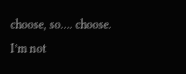choose, so…. choose.
I’m not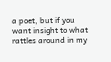a poet, but if you want insight to what rattles around in my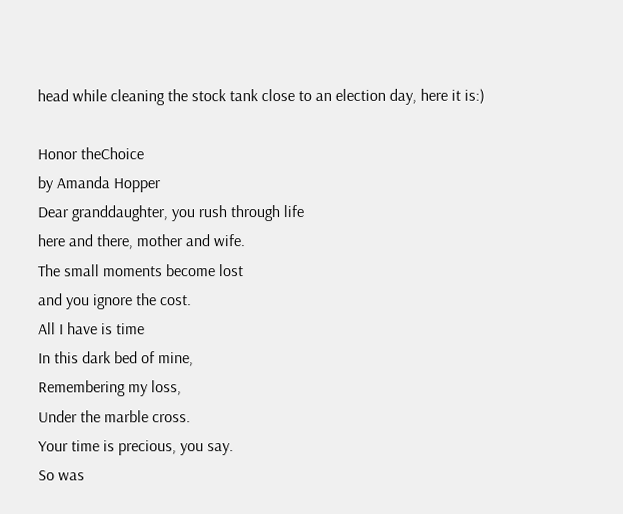head while cleaning the stock tank close to an election day, here it is:)

Honor theChoice
by Amanda Hopper
Dear granddaughter, you rush through life
here and there, mother and wife.
The small moments become lost
and you ignore the cost.
All I have is time
In this dark bed of mine,
Remembering my loss,
Under the marble cross.
Your time is precious, you say.
So was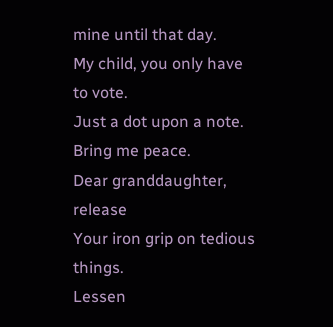mine until that day.
My child, you only have to vote.
Just a dot upon a note.
Bring me peace.
Dear granddaughter, release
Your iron grip on tedious things.
Lessen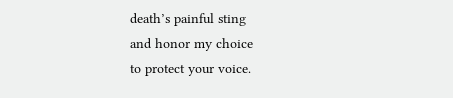death’s painful sting
and honor my choice
to protect your voice.